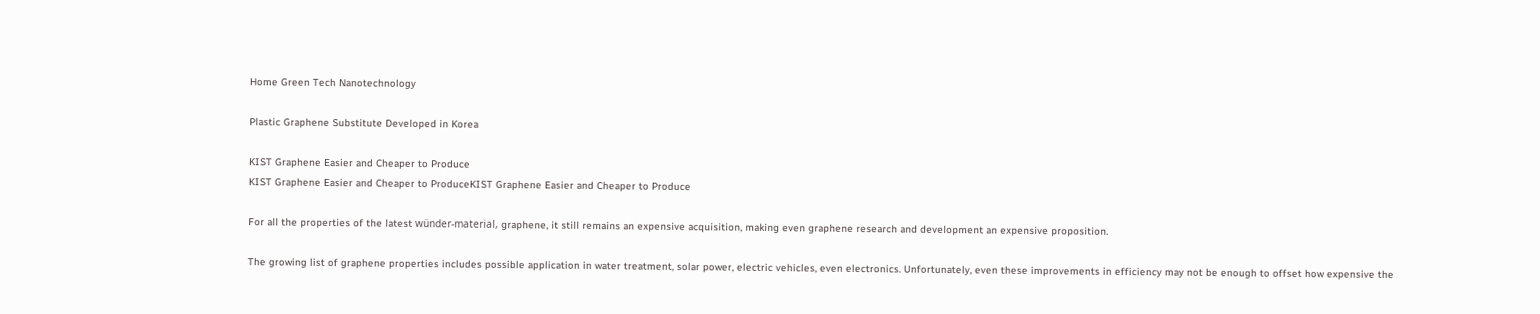Home Green Tech Nanotechnology

Plastic Graphene Substitute Developed in Korea

KIST Graphene Easier and Cheaper to Produce
KIST Graphene Easier and Cheaper to ProduceKIST Graphene Easier and Cheaper to Produce

For all the properties of the latest wünder-material, graphene, it still remains an expensive acquisition, making even graphene research and development an expensive proposition.

The growing list of graphene properties includes possible application in water treatment, solar power, electric vehicles, even electronics. Unfortunately, even these improvements in efficiency may not be enough to offset how expensive the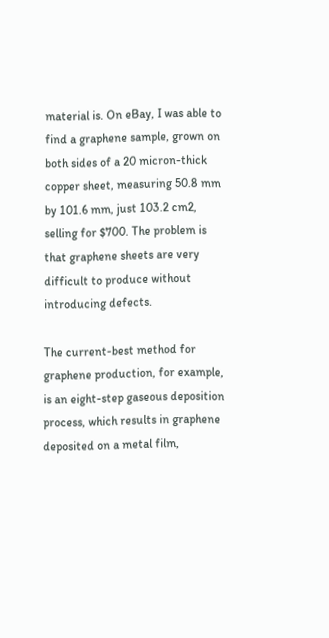material is. On eBay, I was able to find a graphene sample, grown on both sides of a 20 micron-thick copper sheet, measuring 50.8 mm by 101.6 mm, just 103.2 cm2, selling for $700. The problem is that graphene sheets are very difficult to produce without introducing defects.

The current-best method for graphene production, for example, is an eight-step gaseous deposition process, which results in graphene deposited on a metal film,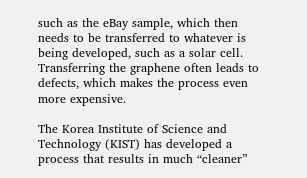such as the eBay sample, which then needs to be transferred to whatever is being developed, such as a solar cell. Transferring the graphene often leads to defects, which makes the process even more expensive.

The Korea Institute of Science and Technology (KIST) has developed a process that results in much “cleaner”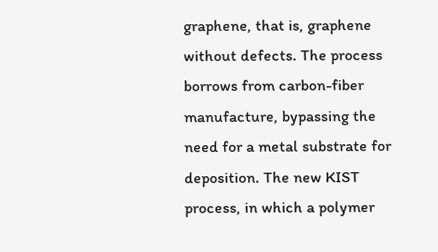graphene, that is, graphene without defects. The process borrows from carbon-fiber manufacture, bypassing the need for a metal substrate for deposition. The new KIST process, in which a polymer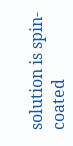solution is spin-coated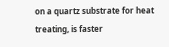on a quartz substrate for heat treating, is faster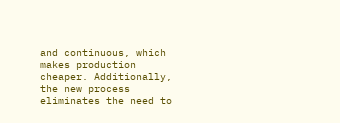and continuous, which makes production cheaper. Additionally, the new process eliminates the need to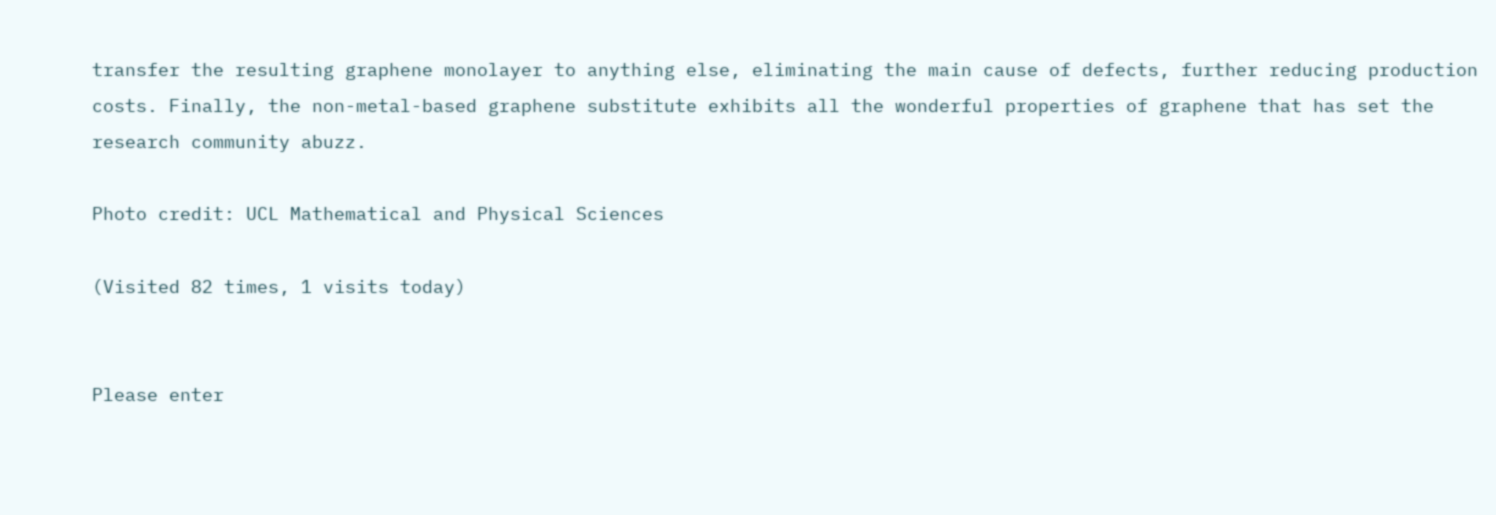transfer the resulting graphene monolayer to anything else, eliminating the main cause of defects, further reducing production costs. Finally, the non-metal-based graphene substitute exhibits all the wonderful properties of graphene that has set the research community abuzz.

Photo credit: UCL Mathematical and Physical Sciences

(Visited 82 times, 1 visits today)


Please enter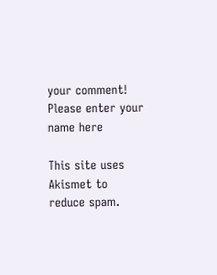your comment!
Please enter your name here

This site uses Akismet to reduce spam.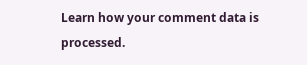Learn how your comment data is processed.